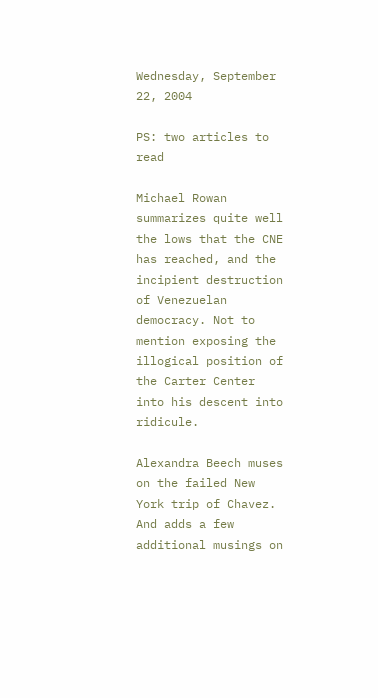Wednesday, September 22, 2004

PS: two articles to read

Michael Rowan summarizes quite well the lows that the CNE has reached, and the incipient destruction of Venezuelan democracy. Not to mention exposing the illogical position of the Carter Center into his descent into ridicule.

Alexandra Beech muses on the failed New York trip of Chavez. And adds a few additional musings on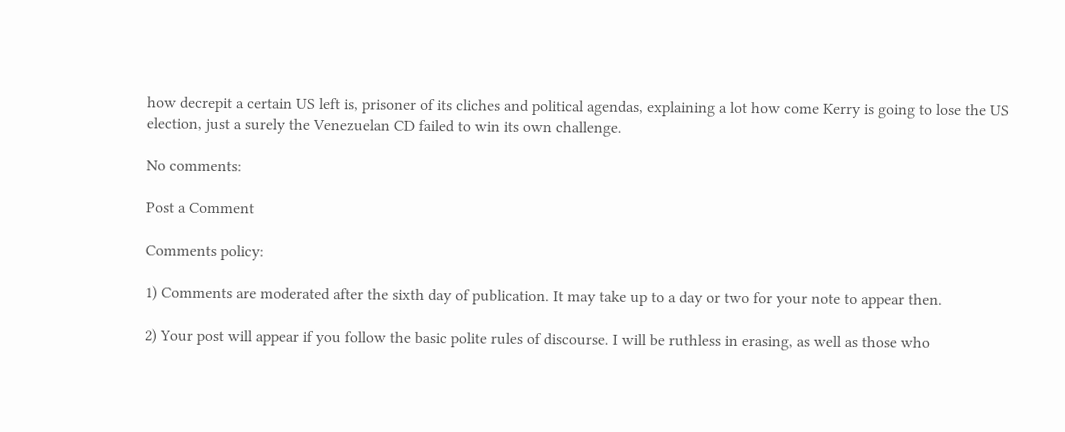how decrepit a certain US left is, prisoner of its cliches and political agendas, explaining a lot how come Kerry is going to lose the US election, just a surely the Venezuelan CD failed to win its own challenge.

No comments:

Post a Comment

Comments policy:

1) Comments are moderated after the sixth day of publication. It may take up to a day or two for your note to appear then.

2) Your post will appear if you follow the basic polite rules of discourse. I will be ruthless in erasing, as well as those who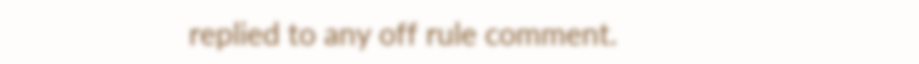replied to any off rule comment.